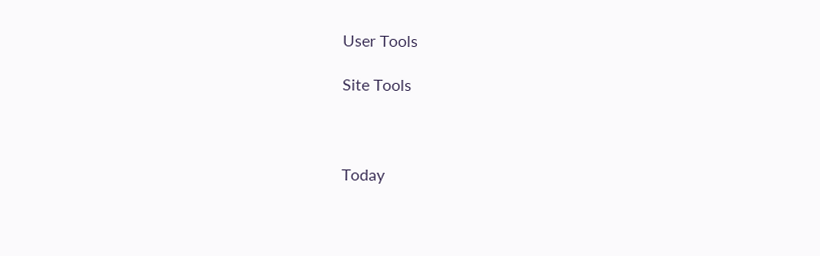User Tools

Site Tools



Today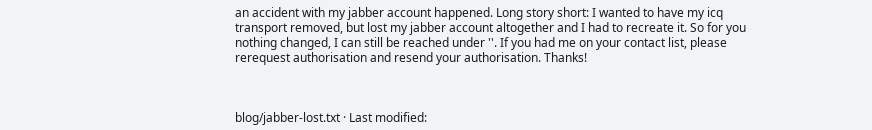an accident with my jabber account happened. Long story short: I wanted to have my icq transport removed, but lost my jabber account altogether and I had to recreate it. So for you nothing changed, I can still be reached under ''. If you had me on your contact list, please rerequest authorisation and resend your authorisation. Thanks!



blog/jabber-lost.txt · Last modified: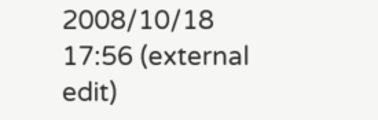2008/10/18 17:56 (external edit)